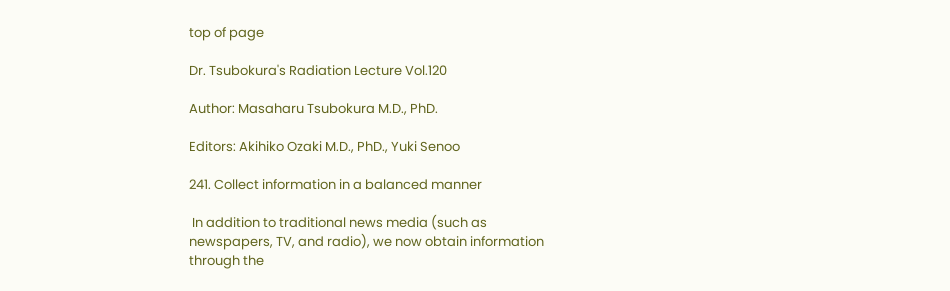top of page

Dr. Tsubokura's Radiation Lecture Vol.120

Author: Masaharu Tsubokura M.D., PhD.

Editors: Akihiko Ozaki M.D., PhD., Yuki Senoo

241. Collect information in a balanced manner

 In addition to traditional news media (such as newspapers, TV, and radio), we now obtain information through the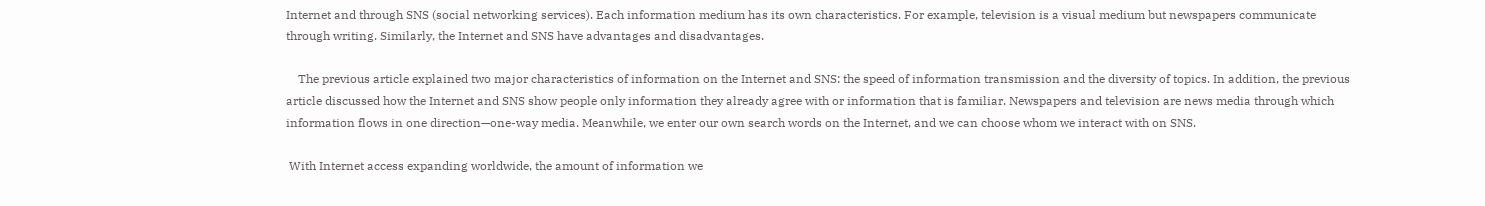Internet and through SNS (social networking services). Each information medium has its own characteristics. For example, television is a visual medium but newspapers communicate through writing. Similarly, the Internet and SNS have advantages and disadvantages.

    The previous article explained two major characteristics of information on the Internet and SNS: the speed of information transmission and the diversity of topics. In addition, the previous article discussed how the Internet and SNS show people only information they already agree with or information that is familiar. Newspapers and television are news media through which information flows in one direction—one-way media. Meanwhile, we enter our own search words on the Internet, and we can choose whom we interact with on SNS.

 With Internet access expanding worldwide, the amount of information we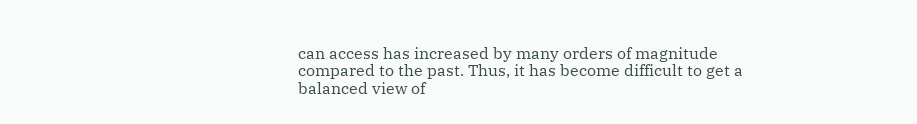can access has increased by many orders of magnitude compared to the past. Thus, it has become difficult to get a balanced view of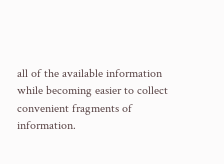all of the available information while becoming easier to collect convenient fragments of information.